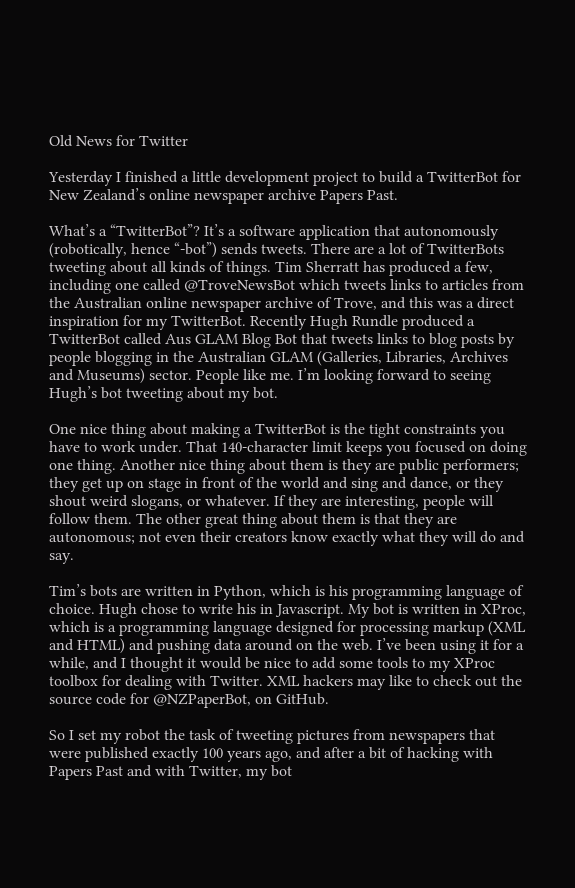Old News for Twitter

Yesterday I finished a little development project to build a TwitterBot for New Zealand’s online newspaper archive Papers Past.

What’s a “TwitterBot”? It’s a software application that autonomously (robotically, hence “-bot”) sends tweets. There are a lot of TwitterBots tweeting about all kinds of things. Tim Sherratt has produced a few, including one called @TroveNewsBot which tweets links to articles from the Australian online newspaper archive of Trove, and this was a direct inspiration for my TwitterBot. Recently Hugh Rundle produced a TwitterBot called Aus GLAM Blog Bot that tweets links to blog posts by people blogging in the Australian GLAM (Galleries, Libraries, Archives and Museums) sector. People like me. I’m looking forward to seeing Hugh’s bot tweeting about my bot.

One nice thing about making a TwitterBot is the tight constraints you have to work under. That 140-character limit keeps you focused on doing one thing. Another nice thing about them is they are public performers; they get up on stage in front of the world and sing and dance, or they shout weird slogans, or whatever. If they are interesting, people will follow them. The other great thing about them is that they are autonomous; not even their creators know exactly what they will do and say.

Tim’s bots are written in Python, which is his programming language of choice. Hugh chose to write his in Javascript. My bot is written in XProc, which is a programming language designed for processing markup (XML and HTML) and pushing data around on the web. I’ve been using it for a while, and I thought it would be nice to add some tools to my XProc toolbox for dealing with Twitter. XML hackers may like to check out the source code for @NZPaperBot, on GitHub.

So I set my robot the task of tweeting pictures from newspapers that were published exactly 100 years ago, and after a bit of hacking with Papers Past and with Twitter, my bot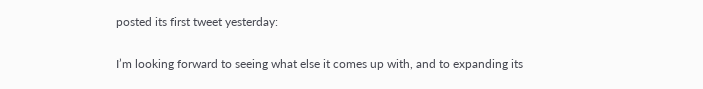posted its first tweet yesterday:

I’m looking forward to seeing what else it comes up with, and to expanding its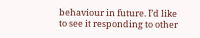behaviour in future. I’d like to see it responding to other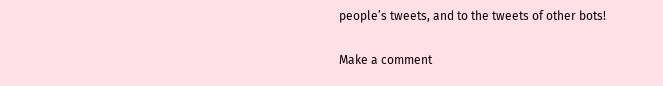people’s tweets, and to the tweets of other bots!

Make a comment